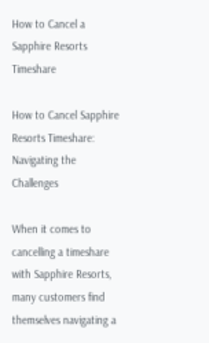How to Cancel a Sapphire Resorts Timeshare

How to Cancel Sapphire Resorts Timeshare: Navigating the Challenges

When it comes to cancelling a timeshare with Sapphire Resorts, many customers find themselves navigating a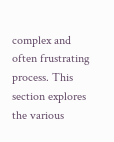complex and often frustrating process. This section explores the various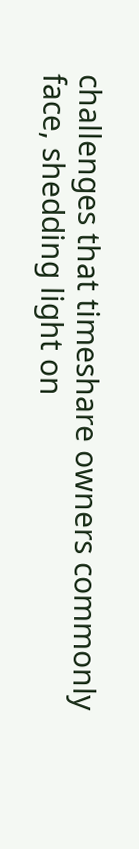challenges that timeshare owners commonly face, shedding light on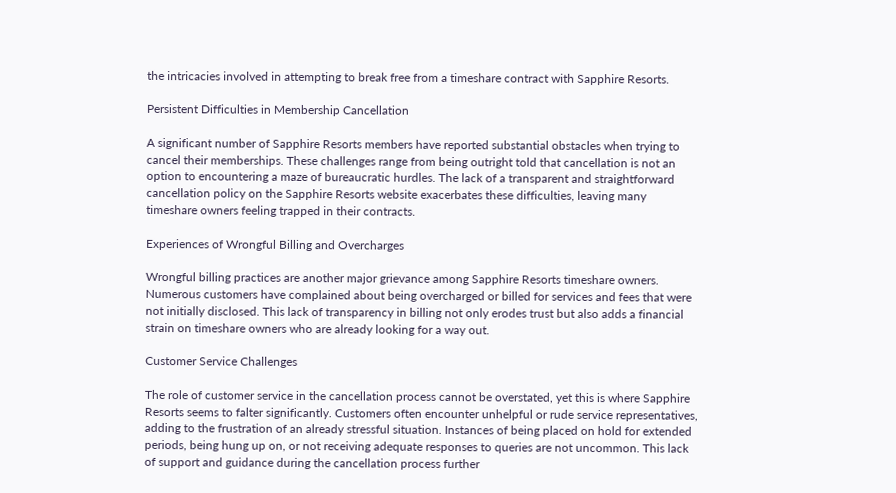the intricacies involved in attempting to break free from a timeshare contract with Sapphire Resorts.

Persistent Difficulties in Membership Cancellation

A significant number of Sapphire Resorts members have reported substantial obstacles when trying to cancel their memberships. These challenges range from being outright told that cancellation is not an option to encountering a maze of bureaucratic hurdles. The lack of a transparent and straightforward cancellation policy on the Sapphire Resorts website exacerbates these difficulties, leaving many timeshare owners feeling trapped in their contracts.

Experiences of Wrongful Billing and Overcharges

Wrongful billing practices are another major grievance among Sapphire Resorts timeshare owners. Numerous customers have complained about being overcharged or billed for services and fees that were not initially disclosed. This lack of transparency in billing not only erodes trust but also adds a financial strain on timeshare owners who are already looking for a way out.

Customer Service Challenges

The role of customer service in the cancellation process cannot be overstated, yet this is where Sapphire Resorts seems to falter significantly. Customers often encounter unhelpful or rude service representatives, adding to the frustration of an already stressful situation. Instances of being placed on hold for extended periods, being hung up on, or not receiving adequate responses to queries are not uncommon. This lack of support and guidance during the cancellation process further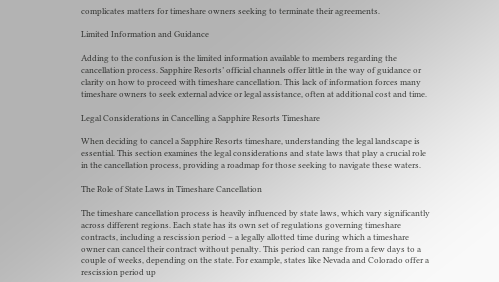complicates matters for timeshare owners seeking to terminate their agreements.

Limited Information and Guidance

Adding to the confusion is the limited information available to members regarding the cancellation process. Sapphire Resorts’ official channels offer little in the way of guidance or clarity on how to proceed with timeshare cancellation. This lack of information forces many timeshare owners to seek external advice or legal assistance, often at additional cost and time.

Legal Considerations in Cancelling a Sapphire Resorts Timeshare

When deciding to cancel a Sapphire Resorts timeshare, understanding the legal landscape is essential. This section examines the legal considerations and state laws that play a crucial role in the cancellation process, providing a roadmap for those seeking to navigate these waters.

The Role of State Laws in Timeshare Cancellation

The timeshare cancellation process is heavily influenced by state laws, which vary significantly across different regions. Each state has its own set of regulations governing timeshare contracts, including a rescission period – a legally allotted time during which a timeshare owner can cancel their contract without penalty. This period can range from a few days to a couple of weeks, depending on the state. For example, states like Nevada and Colorado offer a rescission period up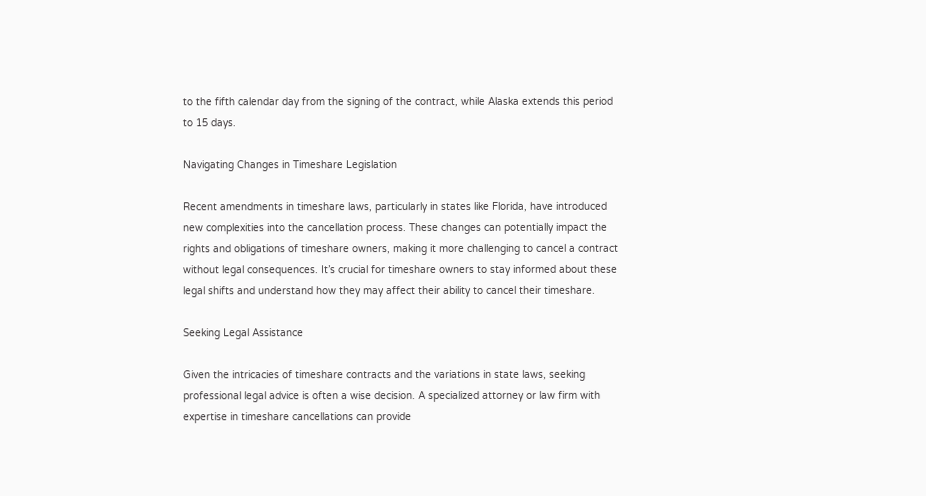to the fifth calendar day from the signing of the contract, while Alaska extends this period to 15 days.

Navigating Changes in Timeshare Legislation

Recent amendments in timeshare laws, particularly in states like Florida, have introduced new complexities into the cancellation process. These changes can potentially impact the rights and obligations of timeshare owners, making it more challenging to cancel a contract without legal consequences. It’s crucial for timeshare owners to stay informed about these legal shifts and understand how they may affect their ability to cancel their timeshare.

Seeking Legal Assistance

Given the intricacies of timeshare contracts and the variations in state laws, seeking professional legal advice is often a wise decision. A specialized attorney or law firm with expertise in timeshare cancellations can provide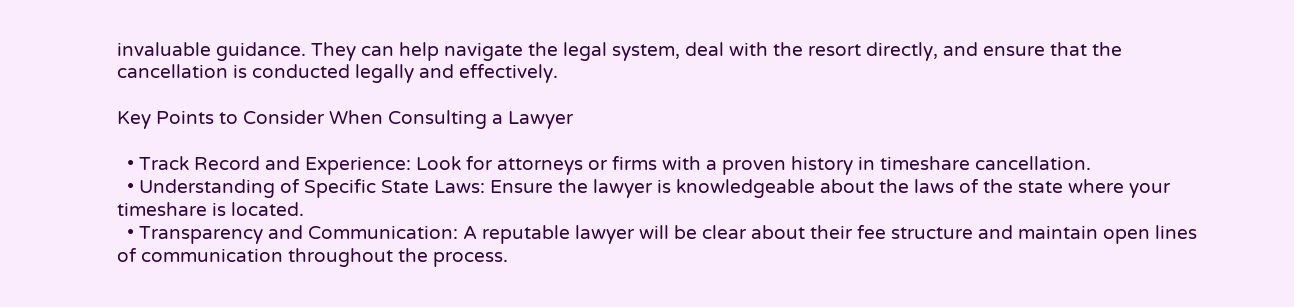invaluable guidance. They can help navigate the legal system, deal with the resort directly, and ensure that the cancellation is conducted legally and effectively.

Key Points to Consider When Consulting a Lawyer

  • Track Record and Experience: Look for attorneys or firms with a proven history in timeshare cancellation.
  • Understanding of Specific State Laws: Ensure the lawyer is knowledgeable about the laws of the state where your timeshare is located.
  • Transparency and Communication: A reputable lawyer will be clear about their fee structure and maintain open lines of communication throughout the process.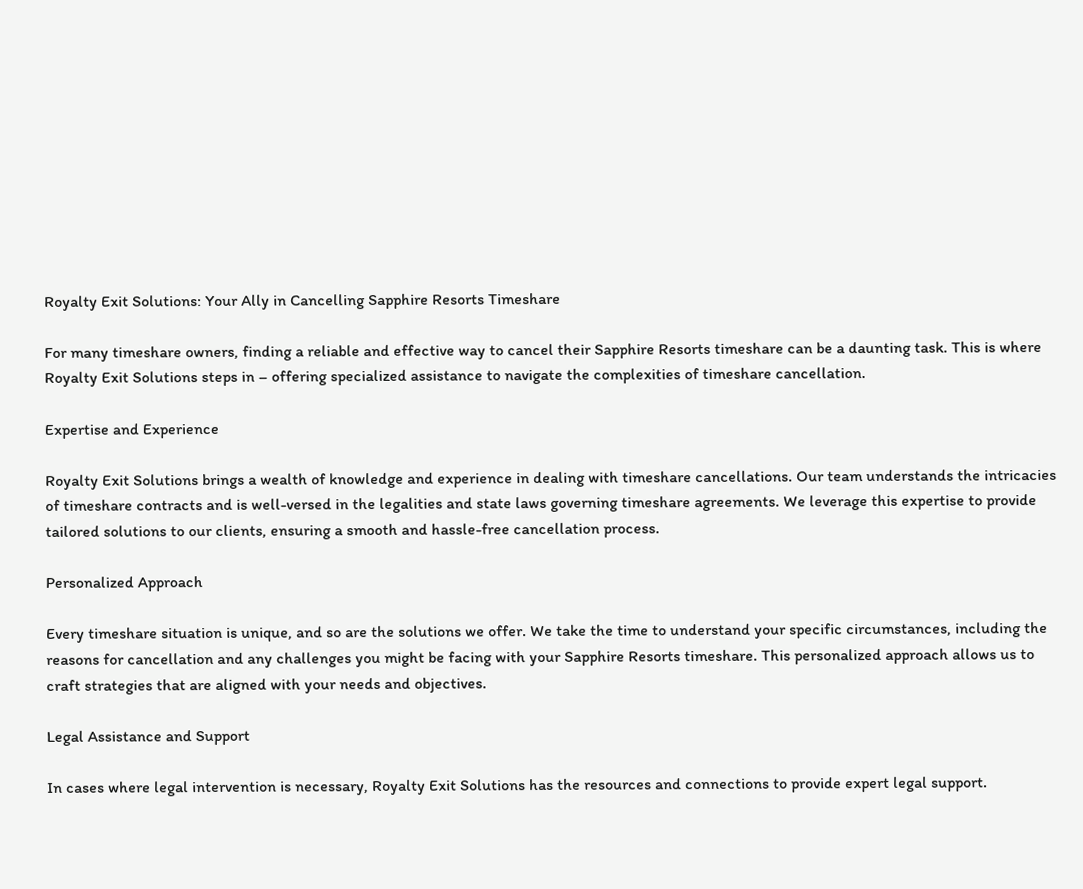Royalty Exit Solutions: Your Ally in Cancelling Sapphire Resorts Timeshare

For many timeshare owners, finding a reliable and effective way to cancel their Sapphire Resorts timeshare can be a daunting task. This is where Royalty Exit Solutions steps in – offering specialized assistance to navigate the complexities of timeshare cancellation.

Expertise and Experience

Royalty Exit Solutions brings a wealth of knowledge and experience in dealing with timeshare cancellations. Our team understands the intricacies of timeshare contracts and is well-versed in the legalities and state laws governing timeshare agreements. We leverage this expertise to provide tailored solutions to our clients, ensuring a smooth and hassle-free cancellation process.

Personalized Approach

Every timeshare situation is unique, and so are the solutions we offer. We take the time to understand your specific circumstances, including the reasons for cancellation and any challenges you might be facing with your Sapphire Resorts timeshare. This personalized approach allows us to craft strategies that are aligned with your needs and objectives.

Legal Assistance and Support

In cases where legal intervention is necessary, Royalty Exit Solutions has the resources and connections to provide expert legal support.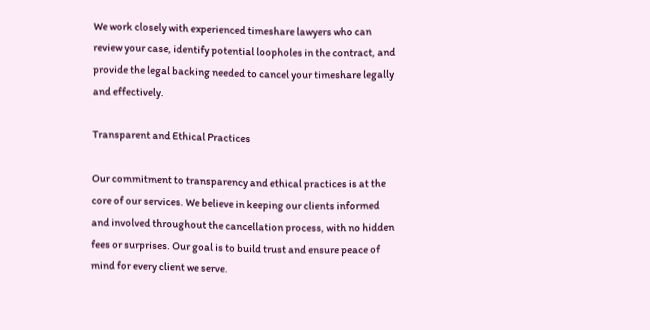We work closely with experienced timeshare lawyers who can review your case, identify potential loopholes in the contract, and provide the legal backing needed to cancel your timeshare legally and effectively.

Transparent and Ethical Practices

Our commitment to transparency and ethical practices is at the core of our services. We believe in keeping our clients informed and involved throughout the cancellation process, with no hidden fees or surprises. Our goal is to build trust and ensure peace of mind for every client we serve.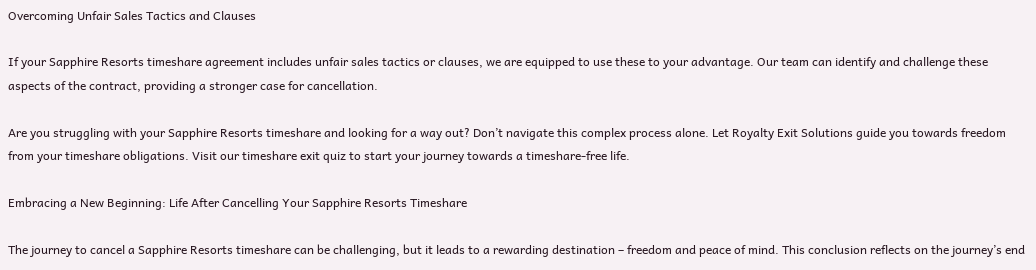Overcoming Unfair Sales Tactics and Clauses

If your Sapphire Resorts timeshare agreement includes unfair sales tactics or clauses, we are equipped to use these to your advantage. Our team can identify and challenge these aspects of the contract, providing a stronger case for cancellation.

Are you struggling with your Sapphire Resorts timeshare and looking for a way out? Don’t navigate this complex process alone. Let Royalty Exit Solutions guide you towards freedom from your timeshare obligations. Visit our timeshare exit quiz to start your journey towards a timeshare-free life.

Embracing a New Beginning: Life After Cancelling Your Sapphire Resorts Timeshare

The journey to cancel a Sapphire Resorts timeshare can be challenging, but it leads to a rewarding destination – freedom and peace of mind. This conclusion reflects on the journey’s end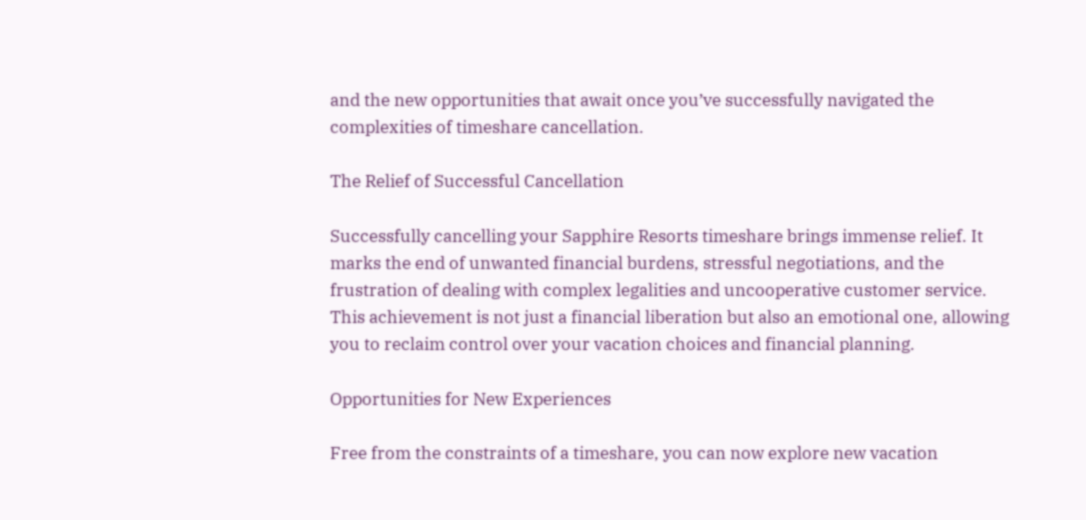and the new opportunities that await once you’ve successfully navigated the complexities of timeshare cancellation.

The Relief of Successful Cancellation

Successfully cancelling your Sapphire Resorts timeshare brings immense relief. It marks the end of unwanted financial burdens, stressful negotiations, and the frustration of dealing with complex legalities and uncooperative customer service. This achievement is not just a financial liberation but also an emotional one, allowing you to reclaim control over your vacation choices and financial planning.

Opportunities for New Experiences

Free from the constraints of a timeshare, you can now explore new vacation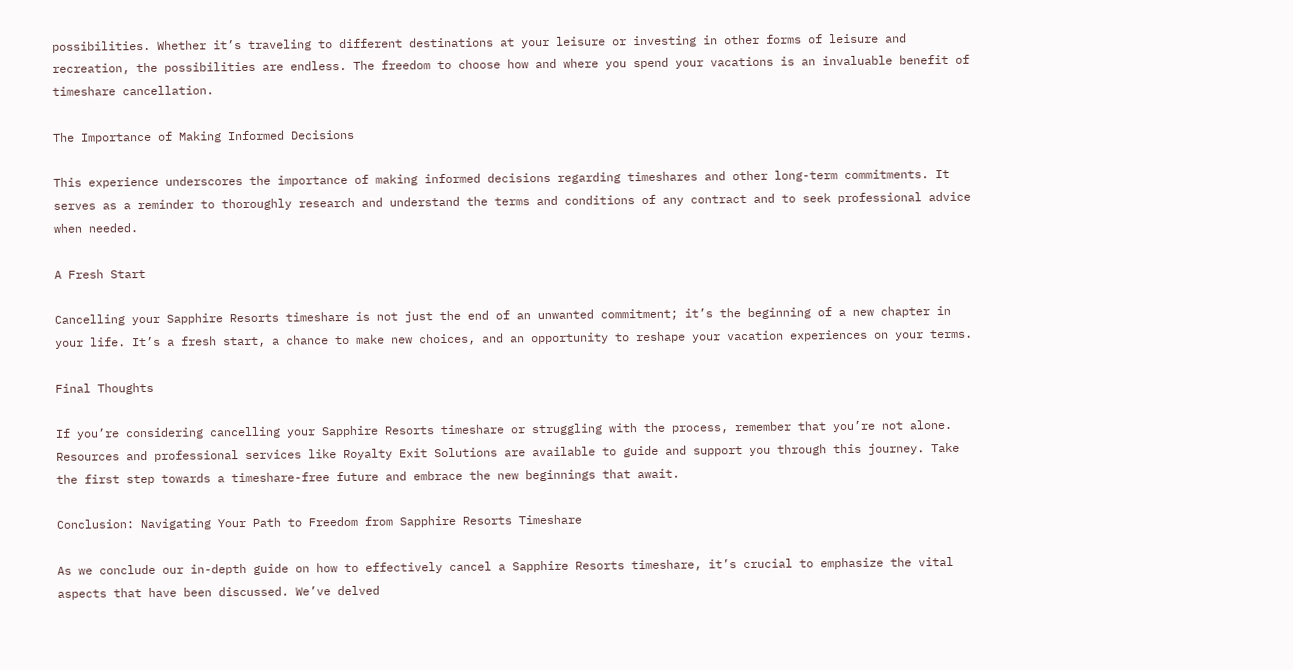possibilities. Whether it’s traveling to different destinations at your leisure or investing in other forms of leisure and recreation, the possibilities are endless. The freedom to choose how and where you spend your vacations is an invaluable benefit of timeshare cancellation.

The Importance of Making Informed Decisions

This experience underscores the importance of making informed decisions regarding timeshares and other long-term commitments. It serves as a reminder to thoroughly research and understand the terms and conditions of any contract and to seek professional advice when needed.

A Fresh Start

Cancelling your Sapphire Resorts timeshare is not just the end of an unwanted commitment; it’s the beginning of a new chapter in your life. It’s a fresh start, a chance to make new choices, and an opportunity to reshape your vacation experiences on your terms.

Final Thoughts

If you’re considering cancelling your Sapphire Resorts timeshare or struggling with the process, remember that you’re not alone. Resources and professional services like Royalty Exit Solutions are available to guide and support you through this journey. Take the first step towards a timeshare-free future and embrace the new beginnings that await.

Conclusion: Navigating Your Path to Freedom from Sapphire Resorts Timeshare

As we conclude our in-depth guide on how to effectively cancel a Sapphire Resorts timeshare, it’s crucial to emphasize the vital aspects that have been discussed. We’ve delved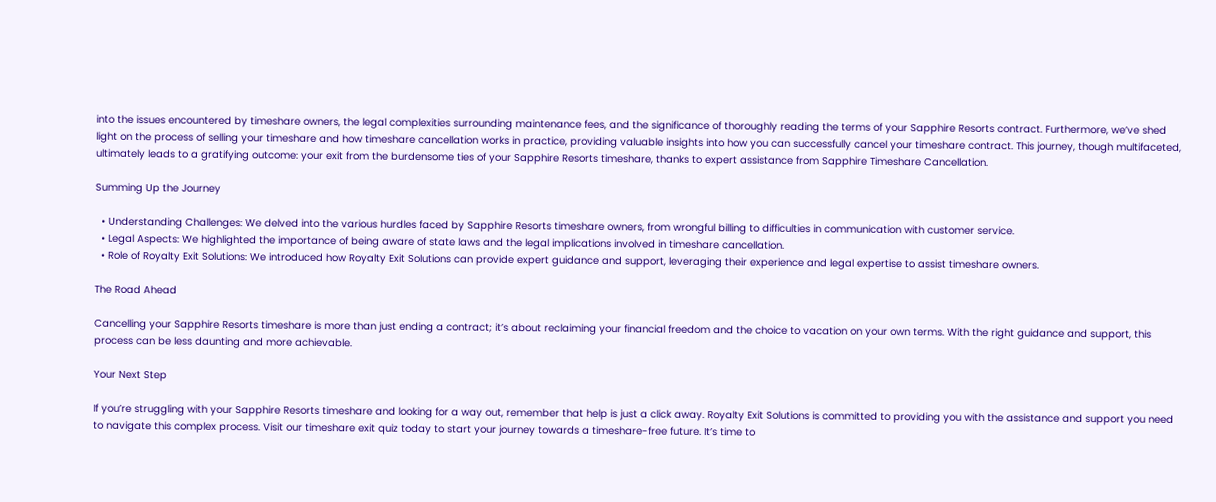into the issues encountered by timeshare owners, the legal complexities surrounding maintenance fees, and the significance of thoroughly reading the terms of your Sapphire Resorts contract. Furthermore, we’ve shed light on the process of selling your timeshare and how timeshare cancellation works in practice, providing valuable insights into how you can successfully cancel your timeshare contract. This journey, though multifaceted, ultimately leads to a gratifying outcome: your exit from the burdensome ties of your Sapphire Resorts timeshare, thanks to expert assistance from Sapphire Timeshare Cancellation.

Summing Up the Journey

  • Understanding Challenges: We delved into the various hurdles faced by Sapphire Resorts timeshare owners, from wrongful billing to difficulties in communication with customer service.
  • Legal Aspects: We highlighted the importance of being aware of state laws and the legal implications involved in timeshare cancellation.
  • Role of Royalty Exit Solutions: We introduced how Royalty Exit Solutions can provide expert guidance and support, leveraging their experience and legal expertise to assist timeshare owners.

The Road Ahead

Cancelling your Sapphire Resorts timeshare is more than just ending a contract; it’s about reclaiming your financial freedom and the choice to vacation on your own terms. With the right guidance and support, this process can be less daunting and more achievable.

Your Next Step

If you’re struggling with your Sapphire Resorts timeshare and looking for a way out, remember that help is just a click away. Royalty Exit Solutions is committed to providing you with the assistance and support you need to navigate this complex process. Visit our timeshare exit quiz today to start your journey towards a timeshare-free future. It’s time to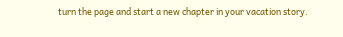turn the page and start a new chapter in your vacation story.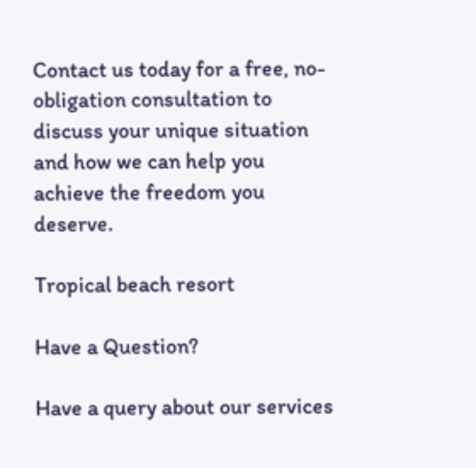Contact us today for a free, no-obligation consultation to discuss your unique situation and how we can help you achieve the freedom you deserve.

Tropical beach resort

Have a Question?

Have a query about our services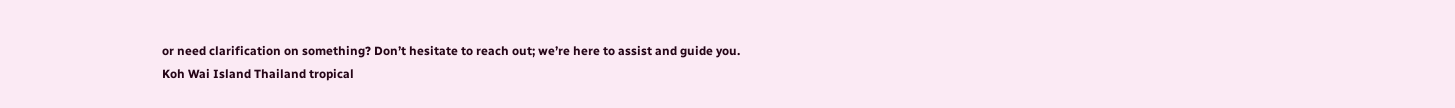or need clarification on something? Don’t hesitate to reach out; we’re here to assist and guide you.
Koh Wai Island Thailand tropical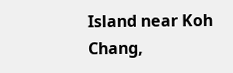Island near Koh Chang,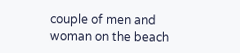couple of men and woman on the beach